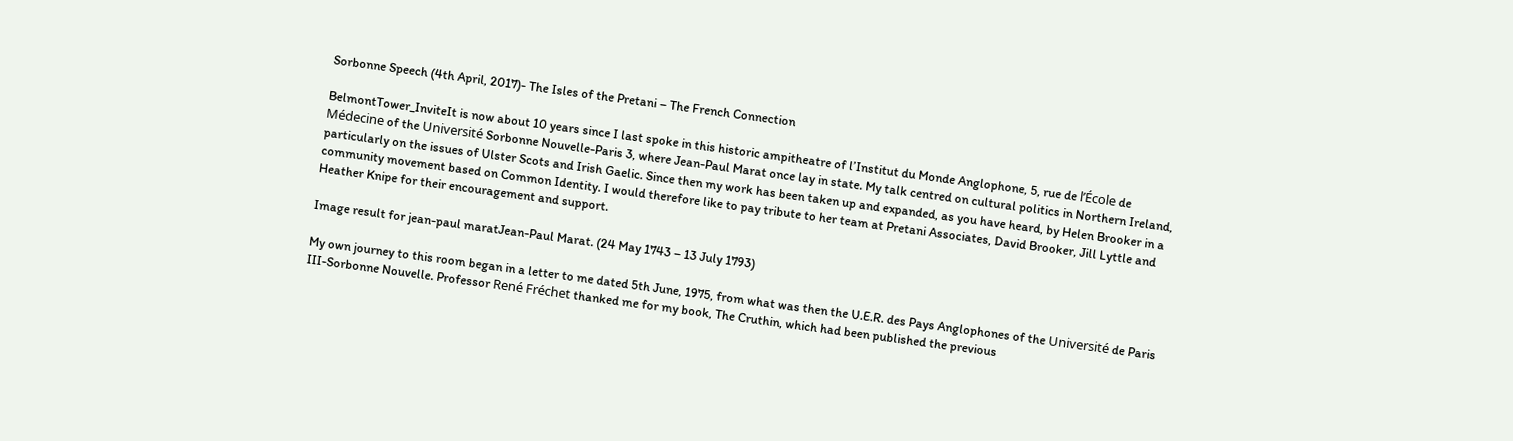Sorbonne Speech (4th April, 2017)- The Isles of the Pretani – The French Connection

BelmontTower_InviteIt is now about 10 years since I last spoke in this historic ampitheatre of l’Institut du Monde Anglophone, 5, rue de l’École de Médecine of the Université Sorbonne Nouvelle-Paris 3, where Jean-Paul Marat once lay in state. My talk centred on cultural politics in Northern Ireland, particularly on the issues of Ulster Scots and Irish Gaelic. Since then my work has been taken up and expanded, as you have heard, by Helen Brooker in a community movement based on Common Identity. I would therefore like to pay tribute to her team at Pretani Associates, David Brooker, Jill Lyttle and Heather Knipe for their encouragement and support.

Image result for jean-paul maratJean-Paul Marat. (24 May 1743 – 13 July 1793)

My own journey to this room began in a letter to me dated 5th June, 1975, from what was then the U.E.R. des Pays Anglophones of the Université de Paris III-Sorbonne Nouvelle. Professor René Fréchet thanked me for my book, The Cruthin, which had been published the previous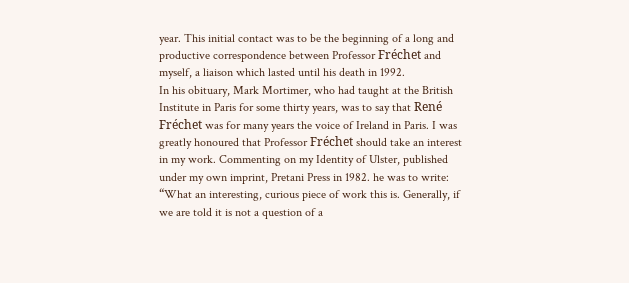year. This initial contact was to be the beginning of a long and productive correspondence between Professor Fréchet and myself, a liaison which lasted until his death in 1992.
In his obituary, Mark Mortimer, who had taught at the British Institute in Paris for some thirty years, was to say that René Fréchet was for many years the voice of Ireland in Paris. I was greatly honoured that Professor Fréchet should take an interest in my work. Commenting on my Identity of Ulster, published under my own imprint, Pretani Press in 1982. he was to write:
“What an interesting, curious piece of work this is. Generally, if we are told it is not a question of a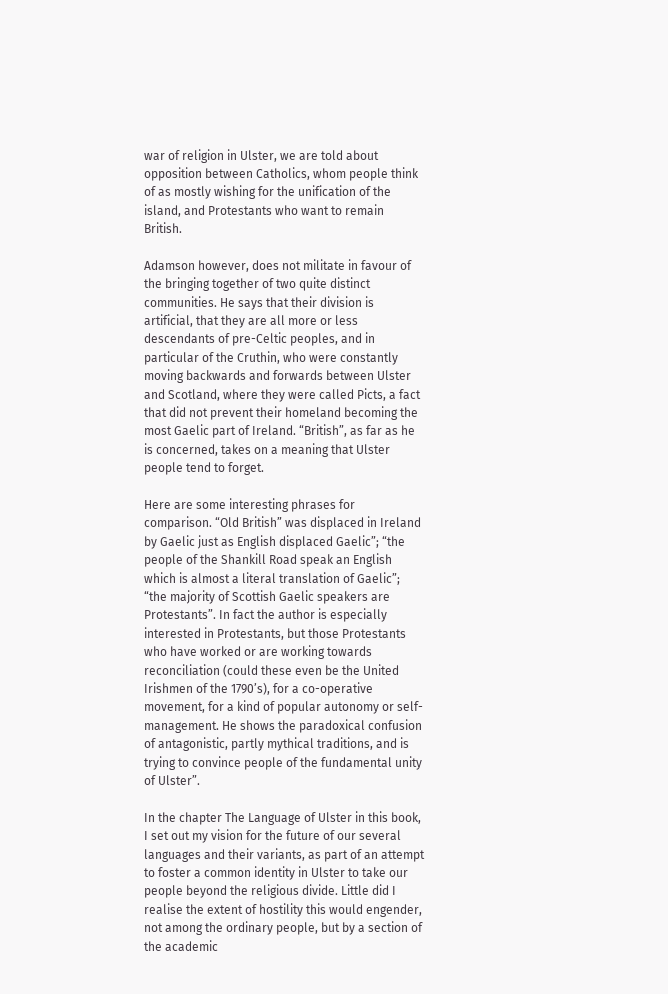war of religion in Ulster, we are told about opposition between Catholics, whom people think of as mostly wishing for the unification of the island, and Protestants who want to remain British.

Adamson however, does not militate in favour of the bringing together of two quite distinct communities. He says that their division is artificial, that they are all more or less descendants of pre-Celtic peoples, and in particular of the Cruthin, who were constantly moving backwards and forwards between Ulster and Scotland, where they were called Picts, a fact that did not prevent their homeland becoming the most Gaelic part of Ireland. “British”, as far as he is concerned, takes on a meaning that Ulster people tend to forget.

Here are some interesting phrases for comparison. “Old British” was displaced in Ireland by Gaelic just as English displaced Gaelic”; “the people of the Shankill Road speak an English which is almost a literal translation of Gaelic”; “the majority of Scottish Gaelic speakers are Protestants”. In fact the author is especially interested in Protestants, but those Protestants who have worked or are working towards reconciliation (could these even be the United Irishmen of the 1790’s), for a co-operative movement, for a kind of popular autonomy or self-management. He shows the paradoxical confusion of antagonistic, partly mythical traditions, and is trying to convince people of the fundamental unity of Ulster”.

In the chapter The Language of Ulster in this book, I set out my vision for the future of our several languages and their variants, as part of an attempt to foster a common identity in Ulster to take our people beyond the religious divide. Little did I realise the extent of hostility this would engender, not among the ordinary people, but by a section of the academic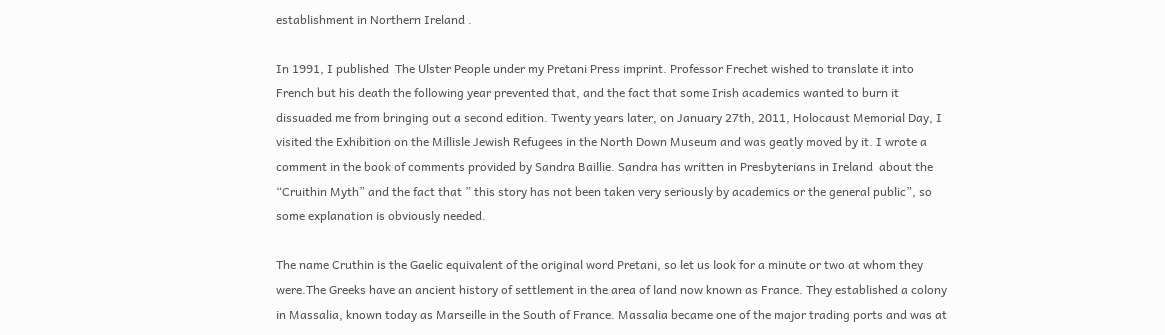establishment in Northern Ireland .

In 1991, I published  The Ulster People under my Pretani Press imprint. Professor Frechet wished to translate it into French but his death the following year prevented that, and the fact that some Irish academics wanted to burn it dissuaded me from bringing out a second edition. Twenty years later, on January 27th, 2011, Holocaust Memorial Day, I visited the Exhibition on the Millisle Jewish Refugees in the North Down Museum and was geatly moved by it. I wrote a comment in the book of comments provided by Sandra Baillie. Sandra has written in Presbyterians in Ireland  about the “Cruithin Myth” and the fact that ” this story has not been taken very seriously by academics or the general public”, so some explanation is obviously needed.

The name Cruthin is the Gaelic equivalent of the original word Pretani, so let us look for a minute or two at whom they were.The Greeks have an ancient history of settlement in the area of land now known as France. They established a colony in Massalia, known today as Marseille in the South of France. Massalia became one of the major trading ports and was at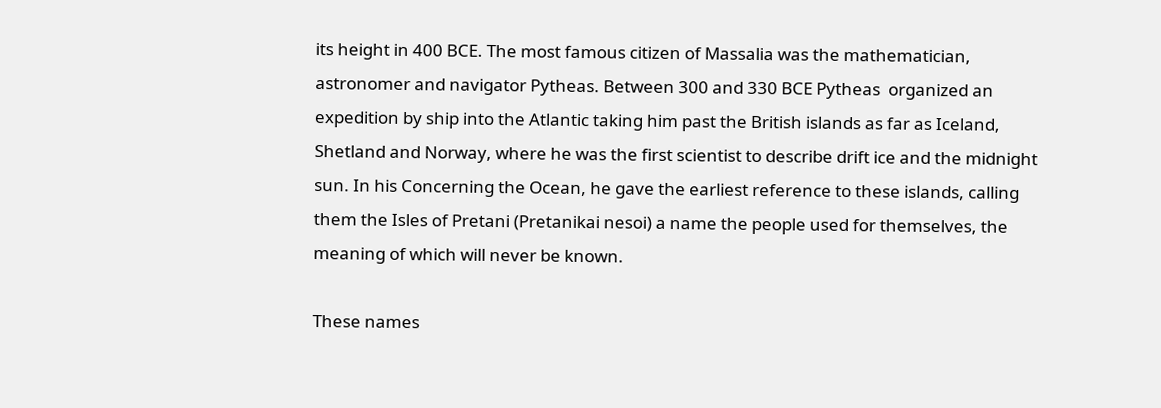its height in 400 BCE. The most famous citizen of Massalia was the mathematician, astronomer and navigator Pytheas. Between 300 and 330 BCE Pytheas  organized an expedition by ship into the Atlantic taking him past the British islands as far as Iceland, Shetland and Norway, where he was the first scientist to describe drift ice and the midnight sun. In his Concerning the Ocean, he gave the earliest reference to these islands, calling them the Isles of Pretani (Pretanikai nesoi) a name the people used for themselves, the meaning of which will never be known.

These names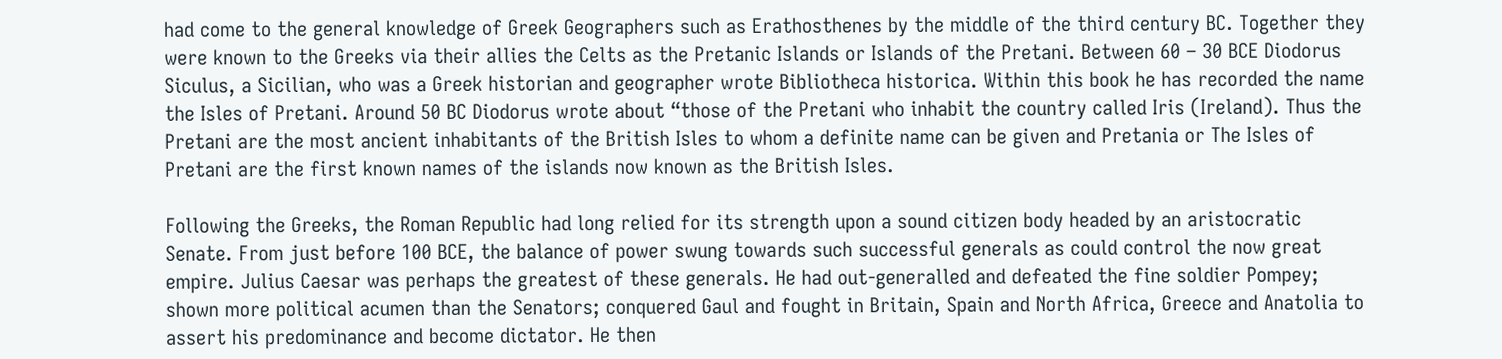had come to the general knowledge of Greek Geographers such as Erathosthenes by the middle of the third century BC. Together they were known to the Greeks via their allies the Celts as the Pretanic Islands or Islands of the Pretani. Between 60 – 30 BCE Diodorus Siculus, a Sicilian, who was a Greek historian and geographer wrote Bibliotheca historica. Within this book he has recorded the name the Isles of Pretani. Around 50 BC Diodorus wrote about “those of the Pretani who inhabit the country called Iris (Ireland). Thus the Pretani are the most ancient inhabitants of the British Isles to whom a definite name can be given and Pretania or The Isles of Pretani are the first known names of the islands now known as the British Isles.

Following the Greeks, the Roman Republic had long relied for its strength upon a sound citizen body headed by an aristocratic Senate. From just before 100 BCE, the balance of power swung towards such successful generals as could control the now great empire. Julius Caesar was perhaps the greatest of these generals. He had out-generalled and defeated the fine soldier Pompey; shown more political acumen than the Senators; conquered Gaul and fought in Britain, Spain and North Africa, Greece and Anatolia to assert his predominance and become dictator. He then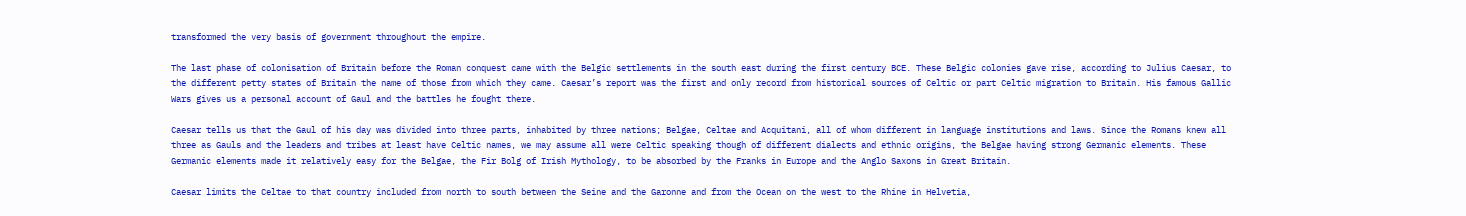transformed the very basis of government throughout the empire.

The last phase of colonisation of Britain before the Roman conquest came with the Belgic settlements in the south east during the first century BCE. These Belgic colonies gave rise, according to Julius Caesar, to the different petty states of Britain the name of those from which they came. Caesar’s report was the first and only record from historical sources of Celtic or part Celtic migration to Britain. His famous Gallic Wars gives us a personal account of Gaul and the battles he fought there.

Caesar tells us that the Gaul of his day was divided into three parts, inhabited by three nations; Belgae, Celtae and Acquitani, all of whom different in language institutions and laws. Since the Romans knew all three as Gauls and the leaders and tribes at least have Celtic names, we may assume all were Celtic speaking though of different dialects and ethnic origins, the Belgae having strong Germanic elements. These Germanic elements made it relatively easy for the Belgae, the Fir Bolg of Irish Mythology, to be absorbed by the Franks in Europe and the Anglo Saxons in Great Britain.

Caesar limits the Celtae to that country included from north to south between the Seine and the Garonne and from the Ocean on the west to the Rhine in Helvetia,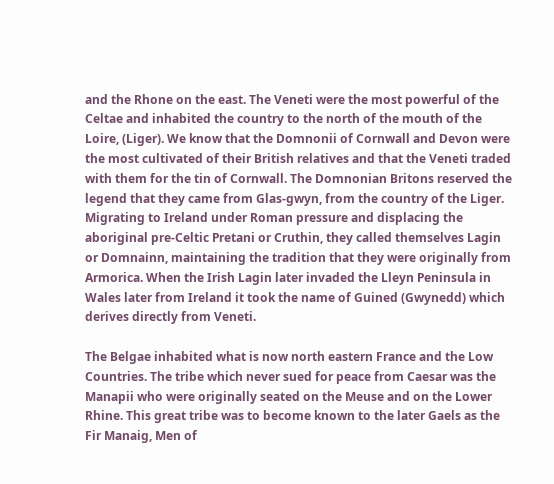and the Rhone on the east. The Veneti were the most powerful of the Celtae and inhabited the country to the north of the mouth of the Loire, (Liger). We know that the Domnonii of Cornwall and Devon were the most cultivated of their British relatives and that the Veneti traded with them for the tin of Cornwall. The Domnonian Britons reserved the legend that they came from Glas-gwyn, from the country of the Liger. Migrating to Ireland under Roman pressure and displacing the aboriginal pre-Celtic Pretani or Cruthin, they called themselves Lagin or Domnainn, maintaining the tradition that they were originally from Armorica. When the Irish Lagin later invaded the Lleyn Peninsula in Wales later from Ireland it took the name of Guined (Gwynedd) which derives directly from Veneti.

The Belgae inhabited what is now north eastern France and the Low Countries. The tribe which never sued for peace from Caesar was the Manapii who were originally seated on the Meuse and on the Lower Rhine. This great tribe was to become known to the later Gaels as the Fir Manaig, Men of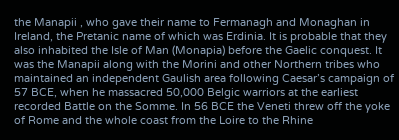the Manapii , who gave their name to Fermanagh and Monaghan in Ireland, the Pretanic name of which was Erdinia. It is probable that they also inhabited the Isle of Man (Monapia) before the Gaelic conquest. It was the Manapii along with the Morini and other Northern tribes who maintained an independent Gaulish area following Caesar’s campaign of 57 BCE, when he massacred 50,000 Belgic warriors at the earliest recorded Battle on the Somme. In 56 BCE the Veneti threw off the yoke of Rome and the whole coast from the Loire to the Rhine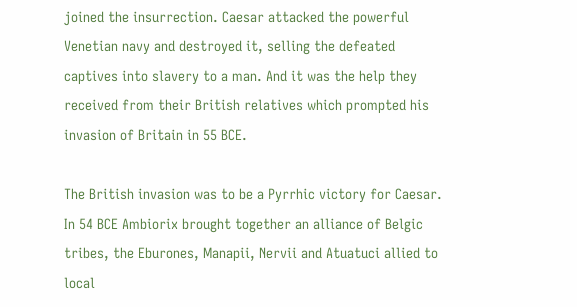joined the insurrection. Caesar attacked the powerful Venetian navy and destroyed it, selling the defeated captives into slavery to a man. And it was the help they received from their British relatives which prompted his invasion of Britain in 55 BCE.

The British invasion was to be a Pyrrhic victory for Caesar. In 54 BCE Ambiorix brought together an alliance of Belgic tribes, the Eburones, Manapii, Nervii and Atuatuci allied to local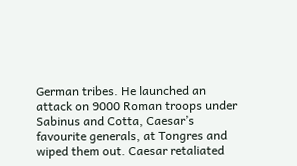German tribes. He launched an attack on 9000 Roman troops under Sabinus and Cotta, Caesar’s favourite generals, at Tongres and wiped them out. Caesar retaliated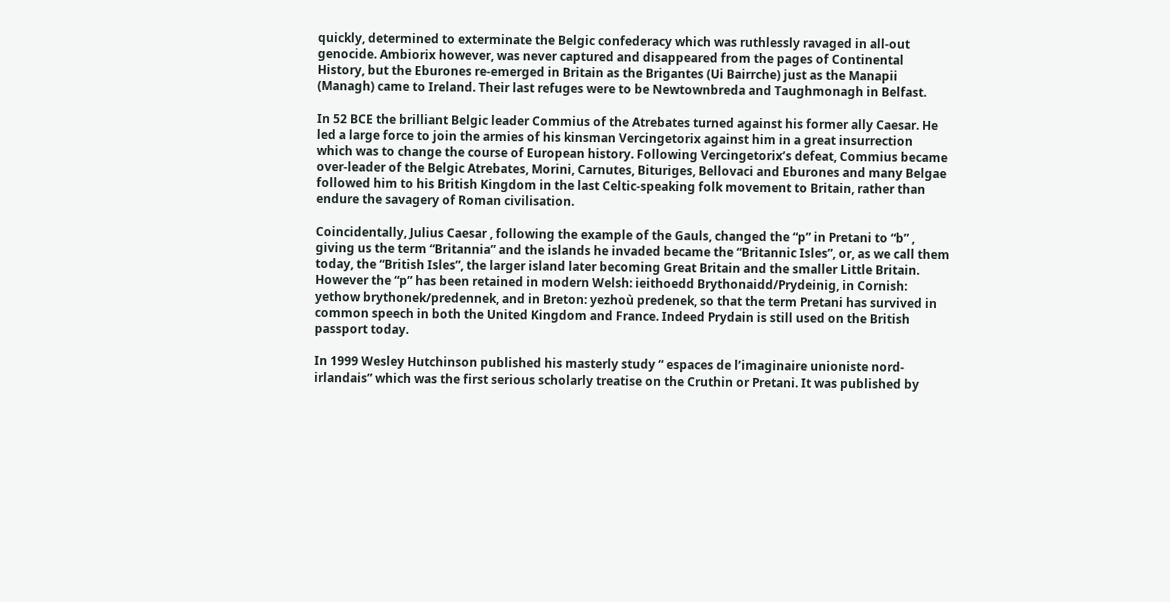quickly, determined to exterminate the Belgic confederacy which was ruthlessly ravaged in all-out genocide. Ambiorix however, was never captured and disappeared from the pages of Continental History, but the Eburones re-emerged in Britain as the Brigantes (Ui Bairrche) just as the Manapii (Managh) came to Ireland. Their last refuges were to be Newtownbreda and Taughmonagh in Belfast.

In 52 BCE the brilliant Belgic leader Commius of the Atrebates turned against his former ally Caesar. He led a large force to join the armies of his kinsman Vercingetorix against him in a great insurrection which was to change the course of European history. Following Vercingetorix’s defeat, Commius became over-leader of the Belgic Atrebates, Morini, Carnutes, Bituriges, Bellovaci and Eburones and many Belgae followed him to his British Kingdom in the last Celtic-speaking folk movement to Britain, rather than endure the savagery of Roman civilisation.

Coincidentally, Julius Caesar , following the example of the Gauls, changed the “p” in Pretani to “b” , giving us the term “Britannia” and the islands he invaded became the “Britannic Isles”, or, as we call them today, the “British Isles”, the larger island later becoming Great Britain and the smaller Little Britain. However the “p” has been retained in modern Welsh: ieithoedd Brythonaidd/Prydeinig, in Cornish: yethow brythonek/predennek, and in Breton: yezhoù predenek, so that the term Pretani has survived in common speech in both the United Kingdom and France. Indeed Prydain is still used on the British passport today.

In 1999 Wesley Hutchinson published his masterly study “ espaces de l’imaginaire unioniste nord-irlandais” which was the first serious scholarly treatise on the Cruthin or Pretani. It was published by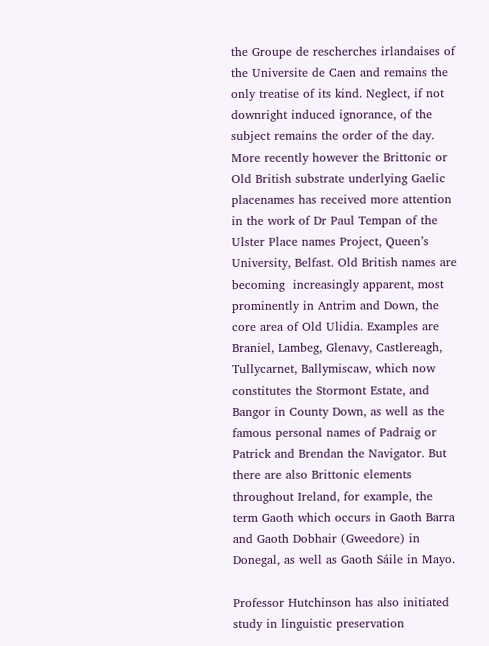the Groupe de rescherches irlandaises of the Universite de Caen and remains the only treatise of its kind. Neglect, if not downright induced ignorance, of the subject remains the order of the day. More recently however the Brittonic or Old British substrate underlying Gaelic placenames has received more attention in the work of Dr Paul Tempan of the Ulster Place names Project, Queen’s University, Belfast. Old British names are becoming  increasingly apparent, most prominently in Antrim and Down, the core area of Old Ulidia. Examples are Braniel, Lambeg, Glenavy, Castlereagh, Tullycarnet, Ballymiscaw, which now constitutes the Stormont Estate, and Bangor in County Down, as well as the famous personal names of Padraig or Patrick and Brendan the Navigator. But there are also Brittonic elements throughout Ireland, for example, the term Gaoth which occurs in Gaoth Barra and Gaoth Dobhair (Gweedore) in Donegal, as well as Gaoth Sáile in Mayo.

Professor Hutchinson has also initiated study in linguistic preservation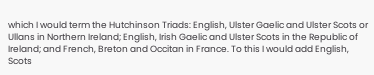which I would term the Hutchinson Triads: English, Ulster Gaelic and Ulster Scots or Ullans in Northern Ireland; English, Irish Gaelic and Ulster Scots in the Republic of Ireland; and French, Breton and Occitan in France. To this I would add English, Scots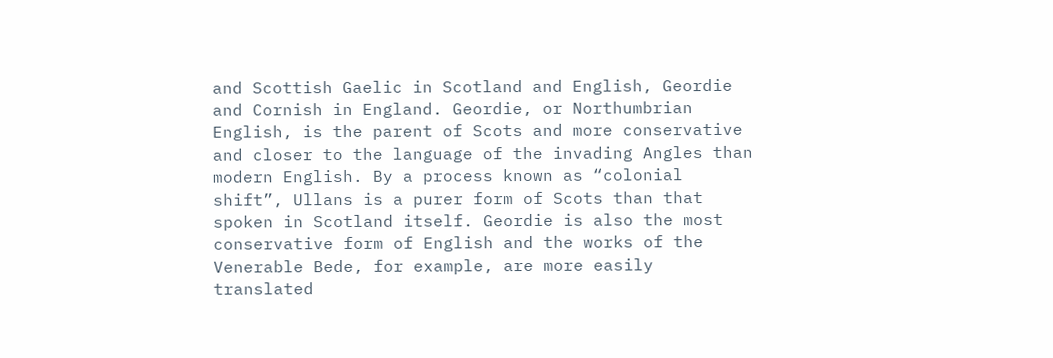and Scottish Gaelic in Scotland and English, Geordie and Cornish in England. Geordie, or Northumbrian English, is the parent of Scots and more conservative and closer to the language of the invading Angles than modern English. By a process known as “colonial shift”, Ullans is a purer form of Scots than that spoken in Scotland itself. Geordie is also the most conservative form of English and the works of the Venerable Bede, for example, are more easily translated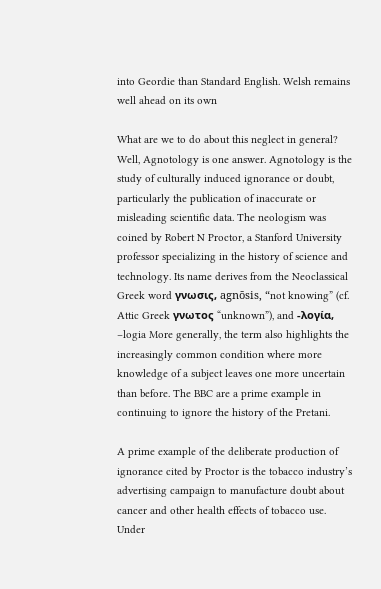into Geordie than Standard English. Welsh remains well ahead on its own

What are we to do about this neglect in general? Well, Agnotology is one answer. Agnotology is the study of culturally induced ignorance or doubt, particularly the publication of inaccurate or misleading scientific data. The neologism was coined by Robert N Proctor, a Stanford University professor specializing in the history of science and technology. Its name derives from the Neoclassical Greek word γνωσις, agnōsis, “not knowing” (cf. Attic Greek γνωτος “unknown”), and -λογία, –logia More generally, the term also highlights the increasingly common condition where more knowledge of a subject leaves one more uncertain than before. The BBC are a prime example in continuing to ignore the history of the Pretani.

A prime example of the deliberate production of ignorance cited by Proctor is the tobacco industry’s advertising campaign to manufacture doubt about cancer and other health effects of tobacco use. Under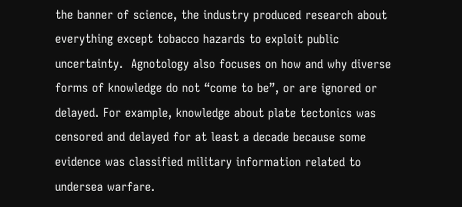the banner of science, the industry produced research about everything except tobacco hazards to exploit public uncertainty.  Agnotology also focuses on how and why diverse forms of knowledge do not “come to be”, or are ignored or delayed. For example, knowledge about plate tectonics was censored and delayed for at least a decade because some evidence was classified military information related to undersea warfare.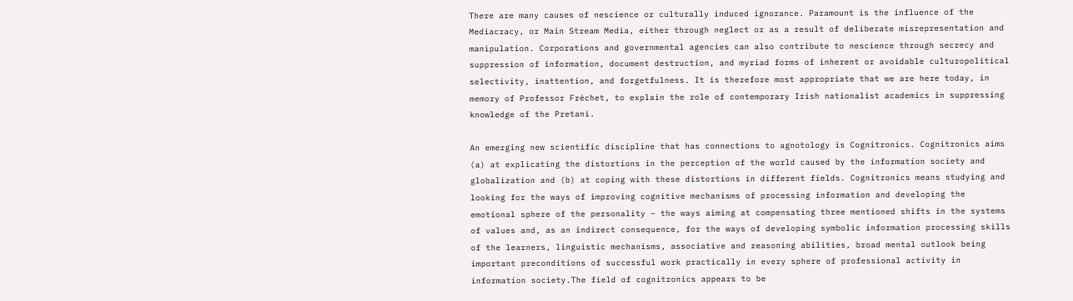There are many causes of nescience or culturally induced ignorance. Paramount is the influence of the Mediacracy, or Main Stream Media, either through neglect or as a result of deliberate misrepresentation and manipulation. Corporations and governmental agencies can also contribute to nescience through secrecy and suppression of information, document destruction, and myriad forms of inherent or avoidable culturopolitical selectivity, inattention, and forgetfulness. It is therefore most appropriate that we are here today, in memory of Professor Fréchet, to explain the role of contemporary Irish nationalist academics in suppressing knowledge of the Pretani.

An emerging new scientific discipline that has connections to agnotology is Cognitronics. Cognitronics aims (a) at explicating the distortions in the perception of the world caused by the information society and globalization and (b) at coping with these distortions in different fields. Cognitronics means studying and looking for the ways of improving cognitive mechanisms of processing information and developing the emotional sphere of the personality – the ways aiming at compensating three mentioned shifts in the systems of values and, as an indirect consequence, for the ways of developing symbolic information processing skills of the learners, linguistic mechanisms, associative and reasoning abilities, broad mental outlook being important preconditions of successful work practically in every sphere of professional activity in information society.The field of cognitronics appears to be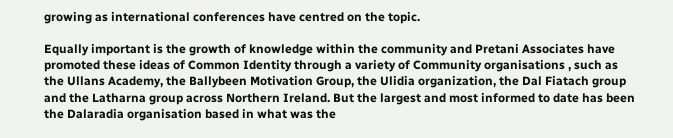growing as international conferences have centred on the topic.

Equally important is the growth of knowledge within the community and Pretani Associates have promoted these ideas of Common Identity through a variety of Community organisations , such as the Ullans Academy, the Ballybeen Motivation Group, the Ulidia organization, the Dal Fiatach group and the Latharna group across Northern Ireland. But the largest and most informed to date has been the Dalaradia organisation based in what was the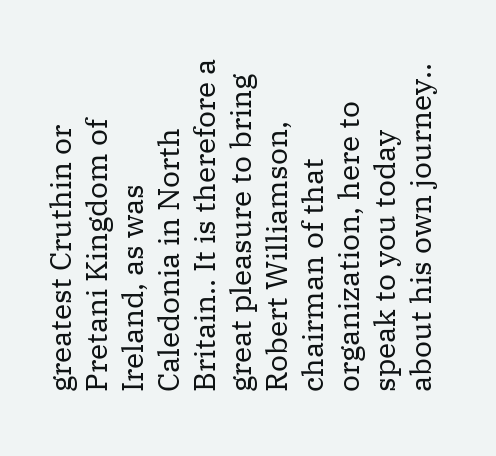greatest Cruthin or Pretani Kingdom of Ireland, as was Caledonia in North Britain.. It is therefore a great pleasure to bring Robert Williamson, chairman of that organization, here to speak to you today about his own journey..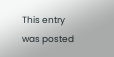This entry was posted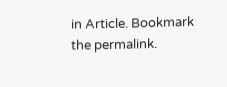in Article. Bookmark the permalink.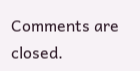Comments are closed.